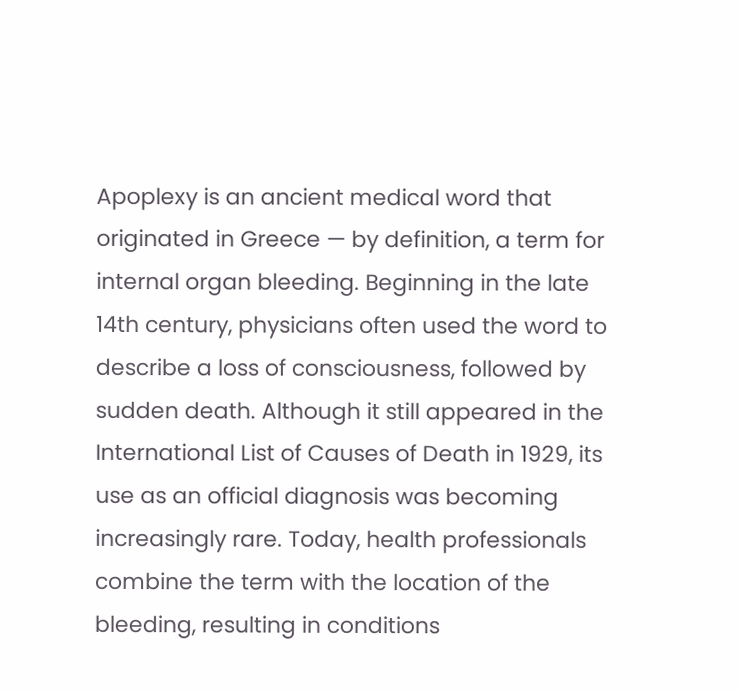Apoplexy is an ancient medical word that originated in Greece — by definition, a term for internal organ bleeding. Beginning in the late 14th century, physicians often used the word to describe a loss of consciousness, followed by sudden death. Although it still appeared in the International List of Causes of Death in 1929, its use as an official diagnosis was becoming increasingly rare. Today, health professionals combine the term with the location of the bleeding, resulting in conditions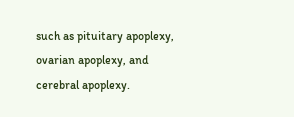such as pituitary apoplexy, ovarian apoplexy, and cerebral apoplexy.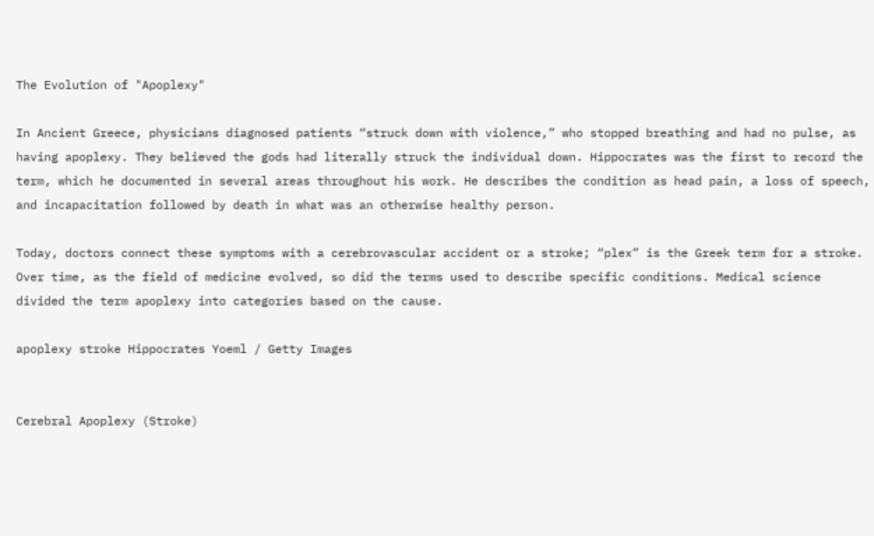The Evolution of "Apoplexy"

In Ancient Greece, physicians diagnosed patients “struck down with violence,” who stopped breathing and had no pulse, as having apoplexy. They believed the gods had literally struck the individual down. Hippocrates was the first to record the term, which he documented in several areas throughout his work. He describes the condition as head pain, a loss of speech, and incapacitation followed by death in what was an otherwise healthy person.

Today, doctors connect these symptoms with a cerebrovascular accident or a stroke; “plex” is the Greek term for a stroke. Over time, as the field of medicine evolved, so did the terms used to describe specific conditions. Medical science divided the term apoplexy into categories based on the cause.

apoplexy stroke Hippocrates Yoeml / Getty Images


Cerebral Apoplexy (Stroke)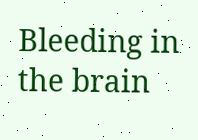Bleeding in the brain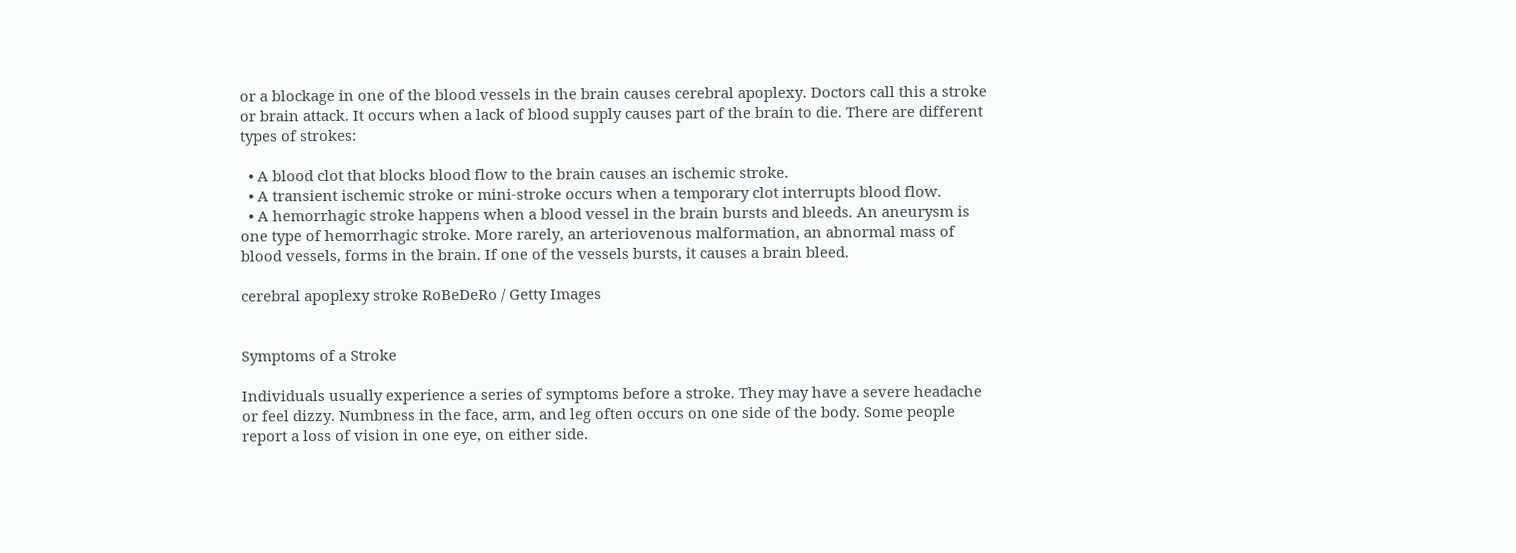or a blockage in one of the blood vessels in the brain causes cerebral apoplexy. Doctors call this a stroke or brain attack. It occurs when a lack of blood supply causes part of the brain to die. There are different types of strokes:

  • A blood clot that blocks blood flow to the brain causes an ischemic stroke.
  • A transient ischemic stroke or mini-stroke occurs when a temporary clot interrupts blood flow.
  • A hemorrhagic stroke happens when a blood vessel in the brain bursts and bleeds. An aneurysm is one type of hemorrhagic stroke. More rarely, an arteriovenous malformation, an abnormal mass of blood vessels, forms in the brain. If one of the vessels bursts, it causes a brain bleed.

cerebral apoplexy stroke RoBeDeRo / Getty Images


Symptoms of a Stroke

Individuals usually experience a series of symptoms before a stroke. They may have a severe headache or feel dizzy. Numbness in the face, arm, and leg often occurs on one side of the body. Some people report a loss of vision in one eye, on either side.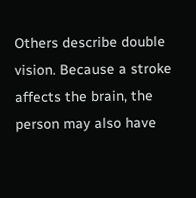Others describe double vision. Because a stroke affects the brain, the person may also have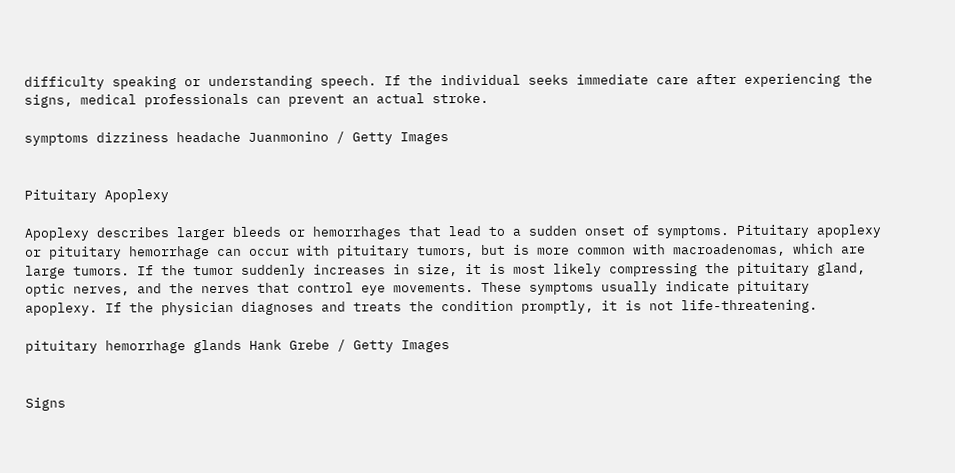difficulty speaking or understanding speech. If the individual seeks immediate care after experiencing the signs, medical professionals can prevent an actual stroke.

symptoms dizziness headache Juanmonino / Getty Images


Pituitary Apoplexy

Apoplexy describes larger bleeds or hemorrhages that lead to a sudden onset of symptoms. Pituitary apoplexy or pituitary hemorrhage can occur with pituitary tumors, but is more common with macroadenomas, which are large tumors. If the tumor suddenly increases in size, it is most likely compressing the pituitary gland, optic nerves, and the nerves that control eye movements. These symptoms usually indicate pituitary apoplexy. If the physician diagnoses and treats the condition promptly, it is not life-threatening.

pituitary hemorrhage glands Hank Grebe / Getty Images


Signs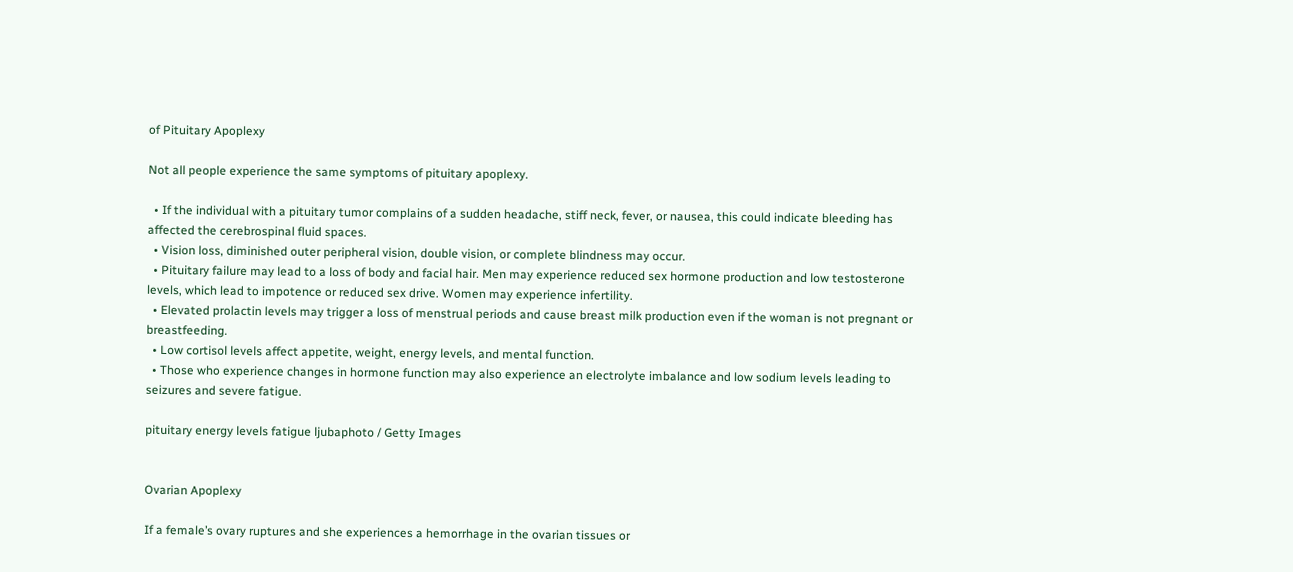of Pituitary Apoplexy

Not all people experience the same symptoms of pituitary apoplexy.

  • If the individual with a pituitary tumor complains of a sudden headache, stiff neck, fever, or nausea, this could indicate bleeding has affected the cerebrospinal fluid spaces.
  • Vision loss, diminished outer peripheral vision, double vision, or complete blindness may occur.
  • Pituitary failure may lead to a loss of body and facial hair. Men may experience reduced sex hormone production and low testosterone levels, which lead to impotence or reduced sex drive. Women may experience infertility.
  • Elevated prolactin levels may trigger a loss of menstrual periods and cause breast milk production even if the woman is not pregnant or breastfeeding.
  • Low cortisol levels affect appetite, weight, energy levels, and mental function.
  • Those who experience changes in hormone function may also experience an electrolyte imbalance and low sodium levels leading to seizures and severe fatigue.

pituitary energy levels fatigue ljubaphoto / Getty Images


Ovarian Apoplexy

If a female’s ovary ruptures and she experiences a hemorrhage in the ovarian tissues or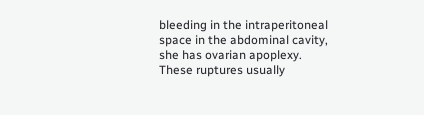bleeding in the intraperitoneal space in the abdominal cavity, she has ovarian apoplexy. These ruptures usually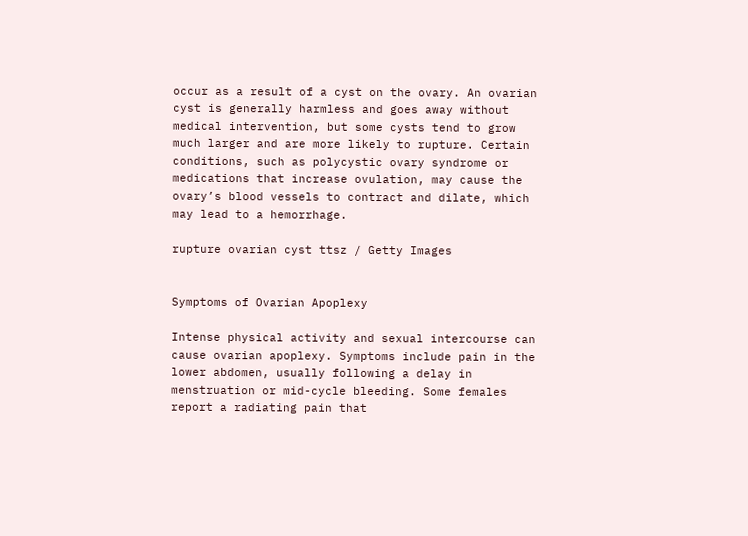occur as a result of a cyst on the ovary. An ovarian cyst is generally harmless and goes away without medical intervention, but some cysts tend to grow much larger and are more likely to rupture. Certain conditions, such as polycystic ovary syndrome or medications that increase ovulation, may cause the ovary’s blood vessels to contract and dilate, which may lead to a hemorrhage.

rupture ovarian cyst ttsz / Getty Images


Symptoms of Ovarian Apoplexy

Intense physical activity and sexual intercourse can cause ovarian apoplexy. Symptoms include pain in the lower abdomen, usually following a delay in menstruation or mid-cycle bleeding. Some females report a radiating pain that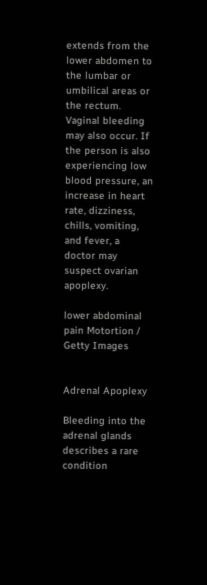extends from the lower abdomen to the lumbar or umbilical areas or the rectum. Vaginal bleeding may also occur. If the person is also experiencing low blood pressure, an increase in heart rate, dizziness, chills, vomiting, and fever, a doctor may suspect ovarian apoplexy.

lower abdominal pain Motortion / Getty Images


Adrenal Apoplexy

Bleeding into the adrenal glands describes a rare condition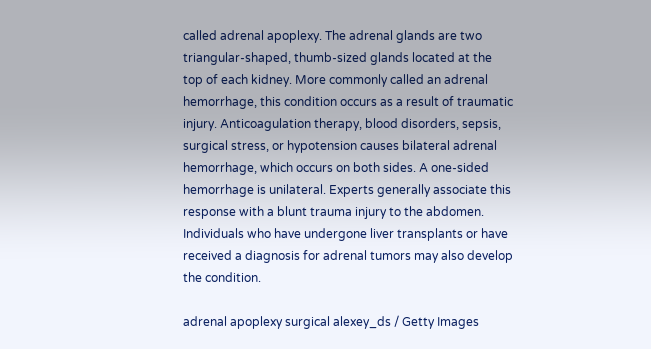called adrenal apoplexy. The adrenal glands are two triangular-shaped, thumb-sized glands located at the top of each kidney. More commonly called an adrenal hemorrhage, this condition occurs as a result of traumatic injury. Anticoagulation therapy, blood disorders, sepsis, surgical stress, or hypotension causes bilateral adrenal hemorrhage, which occurs on both sides. A one-sided hemorrhage is unilateral. Experts generally associate this response with a blunt trauma injury to the abdomen. Individuals who have undergone liver transplants or have received a diagnosis for adrenal tumors may also develop the condition.

adrenal apoplexy surgical alexey_ds / Getty Images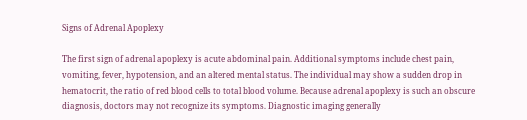Signs of Adrenal Apoplexy

The first sign of adrenal apoplexy is acute abdominal pain. Additional symptoms include chest pain, vomiting, fever, hypotension, and an altered mental status. The individual may show a sudden drop in hematocrit, the ratio of red blood cells to total blood volume. Because adrenal apoplexy is such an obscure diagnosis, doctors may not recognize its symptoms. Diagnostic imaging generally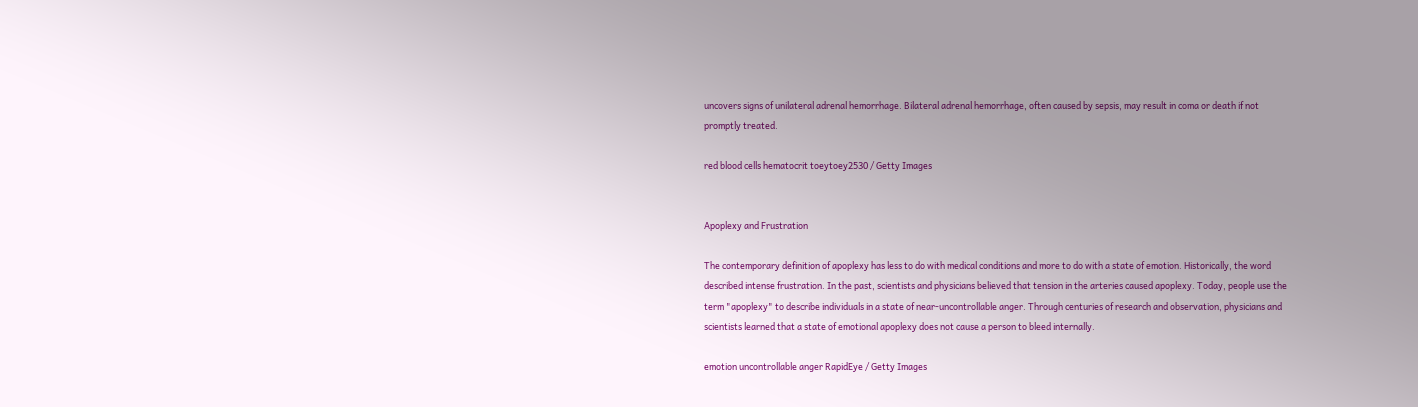uncovers signs of unilateral adrenal hemorrhage. Bilateral adrenal hemorrhage, often caused by sepsis, may result in coma or death if not promptly treated.

red blood cells hematocrit toeytoey2530 / Getty Images


Apoplexy and Frustration

The contemporary definition of apoplexy has less to do with medical conditions and more to do with a state of emotion. Historically, the word described intense frustration. In the past, scientists and physicians believed that tension in the arteries caused apoplexy. Today, people use the term "apoplexy" to describe individuals in a state of near-uncontrollable anger. Through centuries of research and observation, physicians and scientists learned that a state of emotional apoplexy does not cause a person to bleed internally.

emotion uncontrollable anger RapidEye / Getty Images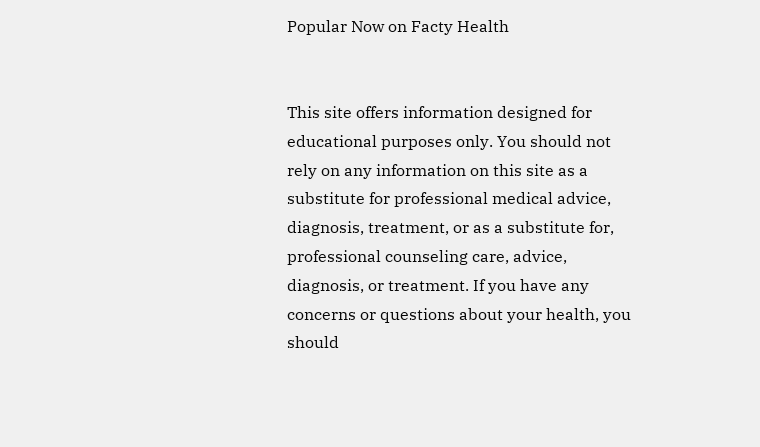Popular Now on Facty Health


This site offers information designed for educational purposes only. You should not rely on any information on this site as a substitute for professional medical advice, diagnosis, treatment, or as a substitute for, professional counseling care, advice, diagnosis, or treatment. If you have any concerns or questions about your health, you should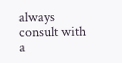always consult with a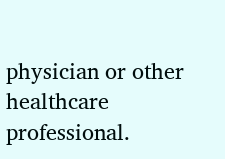physician or other healthcare professional.